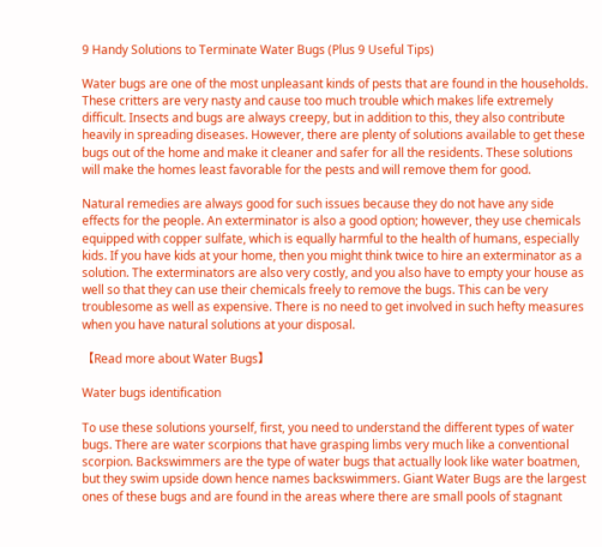9 Handy Solutions to Terminate Water Bugs (Plus 9 Useful Tips)

Water bugs are one of the most unpleasant kinds of pests that are found in the households. These critters are very nasty and cause too much trouble which makes life extremely difficult. Insects and bugs are always creepy, but in addition to this, they also contribute heavily in spreading diseases. However, there are plenty of solutions available to get these bugs out of the home and make it cleaner and safer for all the residents. These solutions will make the homes least favorable for the pests and will remove them for good.

Natural remedies are always good for such issues because they do not have any side effects for the people. An exterminator is also a good option; however, they use chemicals equipped with copper sulfate, which is equally harmful to the health of humans, especially kids. If you have kids at your home, then you might think twice to hire an exterminator as a solution. The exterminators are also very costly, and you also have to empty your house as well so that they can use their chemicals freely to remove the bugs. This can be very troublesome as well as expensive. There is no need to get involved in such hefty measures when you have natural solutions at your disposal.

【Read more about Water Bugs】

Water bugs identification

To use these solutions yourself, first, you need to understand the different types of water bugs. There are water scorpions that have grasping limbs very much like a conventional scorpion. Backswimmers are the type of water bugs that actually look like water boatmen, but they swim upside down hence names backswimmers. Giant Water Bugs are the largest ones of these bugs and are found in the areas where there are small pools of stagnant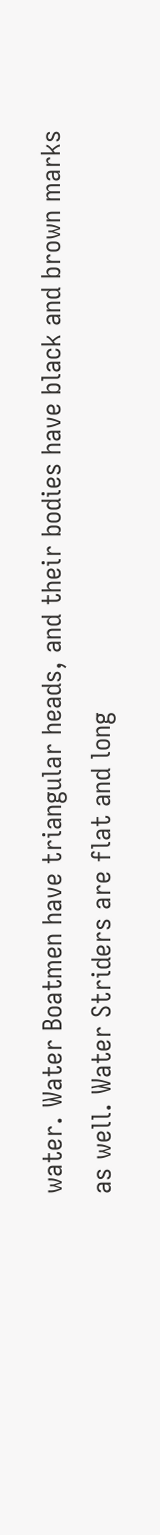water. Water Boatmen have triangular heads, and their bodies have black and brown marks as well. Water Striders are flat and long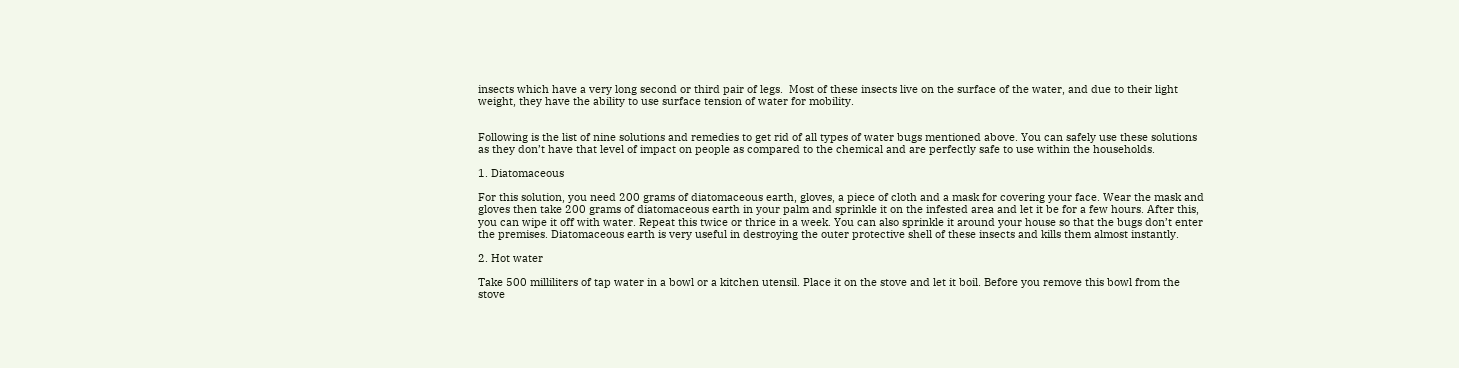insects which have a very long second or third pair of legs.  Most of these insects live on the surface of the water, and due to their light weight, they have the ability to use surface tension of water for mobility.


Following is the list of nine solutions and remedies to get rid of all types of water bugs mentioned above. You can safely use these solutions as they don’t have that level of impact on people as compared to the chemical and are perfectly safe to use within the households.

1. Diatomaceous

For this solution, you need 200 grams of diatomaceous earth, gloves, a piece of cloth and a mask for covering your face. Wear the mask and gloves then take 200 grams of diatomaceous earth in your palm and sprinkle it on the infested area and let it be for a few hours. After this, you can wipe it off with water. Repeat this twice or thrice in a week. You can also sprinkle it around your house so that the bugs don’t enter the premises. Diatomaceous earth is very useful in destroying the outer protective shell of these insects and kills them almost instantly.

2. Hot water

Take 500 milliliters of tap water in a bowl or a kitchen utensil. Place it on the stove and let it boil. Before you remove this bowl from the stove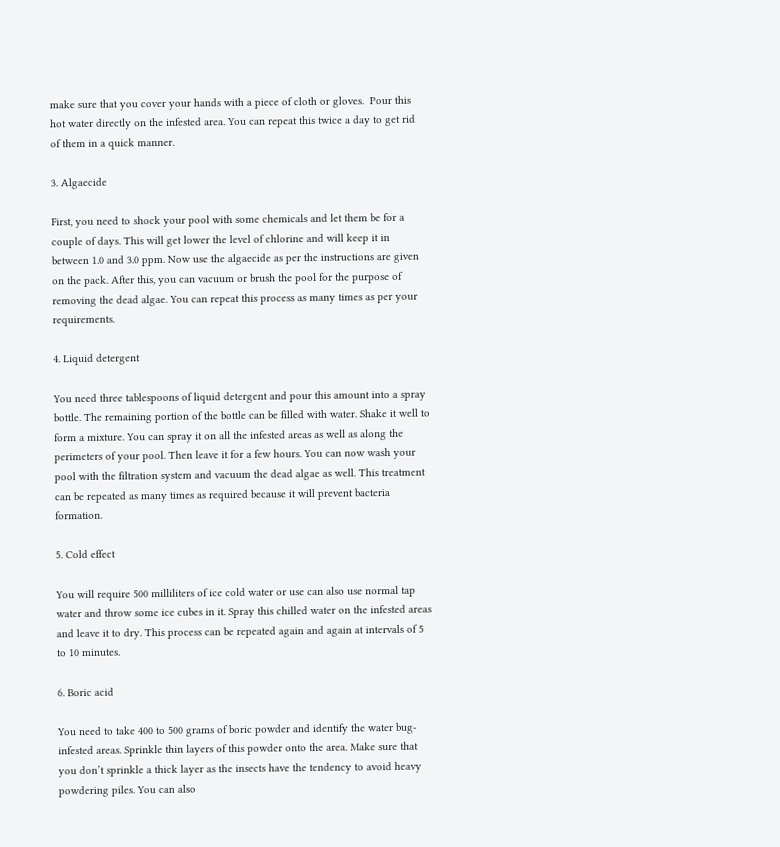make sure that you cover your hands with a piece of cloth or gloves.  Pour this hot water directly on the infested area. You can repeat this twice a day to get rid of them in a quick manner.

3. Algaecide

First, you need to shock your pool with some chemicals and let them be for a couple of days. This will get lower the level of chlorine and will keep it in between 1.0 and 3.0 ppm. Now use the algaecide as per the instructions are given on the pack. After this, you can vacuum or brush the pool for the purpose of removing the dead algae. You can repeat this process as many times as per your requirements.

4. Liquid detergent

You need three tablespoons of liquid detergent and pour this amount into a spray bottle. The remaining portion of the bottle can be filled with water. Shake it well to form a mixture. You can spray it on all the infested areas as well as along the perimeters of your pool. Then leave it for a few hours. You can now wash your pool with the filtration system and vacuum the dead algae as well. This treatment can be repeated as many times as required because it will prevent bacteria formation.

5. Cold effect

You will require 500 milliliters of ice cold water or use can also use normal tap water and throw some ice cubes in it. Spray this chilled water on the infested areas and leave it to dry. This process can be repeated again and again at intervals of 5 to 10 minutes.

6. Boric acid

You need to take 400 to 500 grams of boric powder and identify the water bug-infested areas. Sprinkle thin layers of this powder onto the area. Make sure that you don’t sprinkle a thick layer as the insects have the tendency to avoid heavy powdering piles. You can also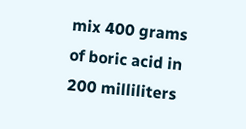mix 400 grams of boric acid in 200 milliliters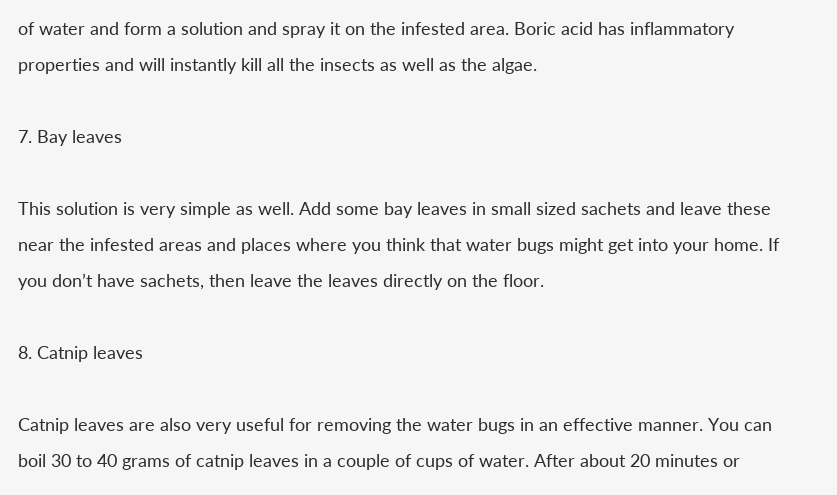of water and form a solution and spray it on the infested area. Boric acid has inflammatory properties and will instantly kill all the insects as well as the algae.

7. Bay leaves

This solution is very simple as well. Add some bay leaves in small sized sachets and leave these near the infested areas and places where you think that water bugs might get into your home. If you don’t have sachets, then leave the leaves directly on the floor.

8. Catnip leaves

Catnip leaves are also very useful for removing the water bugs in an effective manner. You can boil 30 to 40 grams of catnip leaves in a couple of cups of water. After about 20 minutes or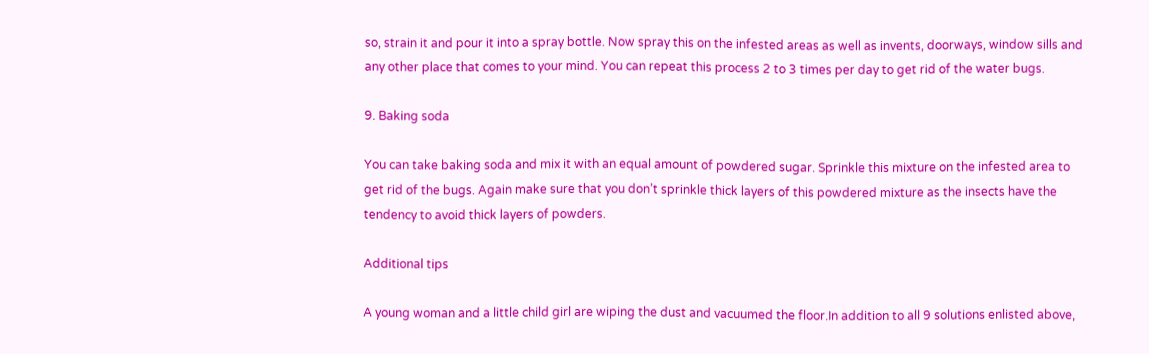so, strain it and pour it into a spray bottle. Now spray this on the infested areas as well as invents, doorways, window sills and any other place that comes to your mind. You can repeat this process 2 to 3 times per day to get rid of the water bugs.

9. Baking soda

You can take baking soda and mix it with an equal amount of powdered sugar. Sprinkle this mixture on the infested area to get rid of the bugs. Again make sure that you don’t sprinkle thick layers of this powdered mixture as the insects have the tendency to avoid thick layers of powders.

Additional tips

A young woman and a little child girl are wiping the dust and vacuumed the floor.In addition to all 9 solutions enlisted above,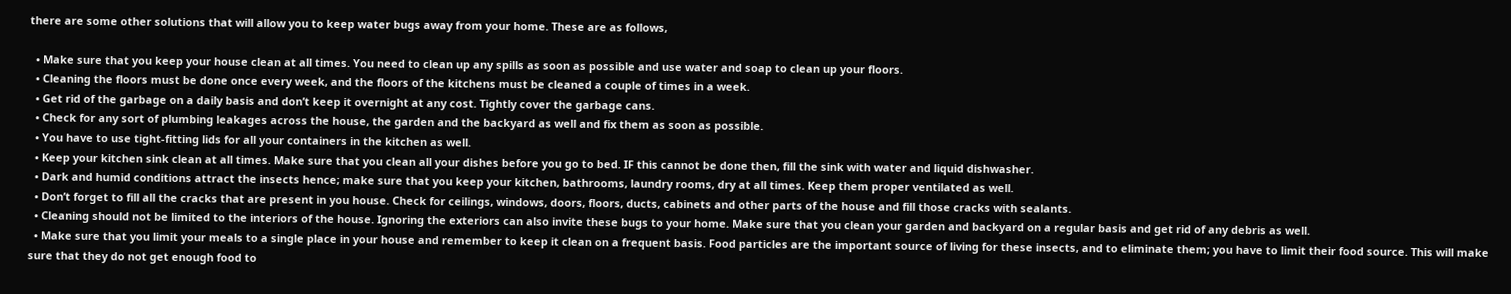there are some other solutions that will allow you to keep water bugs away from your home. These are as follows,

  • Make sure that you keep your house clean at all times. You need to clean up any spills as soon as possible and use water and soap to clean up your floors.
  • Cleaning the floors must be done once every week, and the floors of the kitchens must be cleaned a couple of times in a week.
  • Get rid of the garbage on a daily basis and don’t keep it overnight at any cost. Tightly cover the garbage cans.
  • Check for any sort of plumbing leakages across the house, the garden and the backyard as well and fix them as soon as possible.
  • You have to use tight-fitting lids for all your containers in the kitchen as well.
  • Keep your kitchen sink clean at all times. Make sure that you clean all your dishes before you go to bed. IF this cannot be done then, fill the sink with water and liquid dishwasher.
  • Dark and humid conditions attract the insects hence; make sure that you keep your kitchen, bathrooms, laundry rooms, dry at all times. Keep them proper ventilated as well.
  • Don’t forget to fill all the cracks that are present in you house. Check for ceilings, windows, doors, floors, ducts, cabinets and other parts of the house and fill those cracks with sealants.
  • Cleaning should not be limited to the interiors of the house. Ignoring the exteriors can also invite these bugs to your home. Make sure that you clean your garden and backyard on a regular basis and get rid of any debris as well.
  • Make sure that you limit your meals to a single place in your house and remember to keep it clean on a frequent basis. Food particles are the important source of living for these insects, and to eliminate them; you have to limit their food source. This will make sure that they do not get enough food to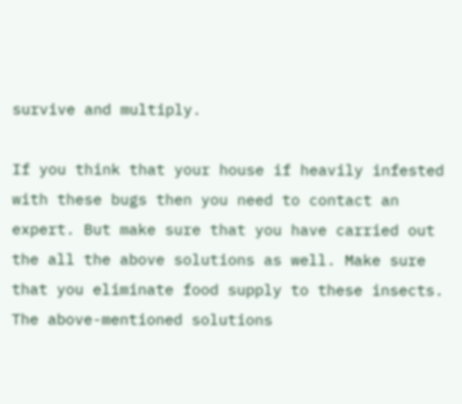survive and multiply.

If you think that your house if heavily infested with these bugs then you need to contact an expert. But make sure that you have carried out the all the above solutions as well. Make sure that you eliminate food supply to these insects. The above-mentioned solutions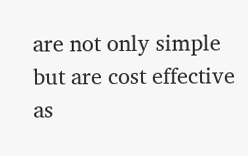are not only simple but are cost effective as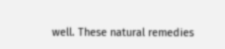well. These natural remedies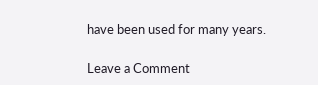have been used for many years.

Leave a Comment